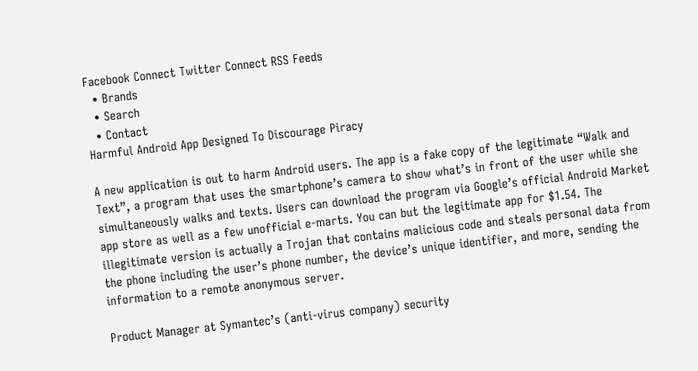Facebook Connect Twitter Connect RSS Feeds
  • Brands
  • Search
  • Contact
Harmful Android App Designed To Discourage Piracy

A new application is out to harm Android users. The app is a fake copy of the legitimate “Walk and Text”, a program that uses the smartphone’s camera to show what’s in front of the user while she simultaneously walks and texts. Users can download the program via Google’s official Android Market app store as well as a few unofficial e-marts. You can but the legitimate app for $1.54. The illegitimate version is actually a Trojan that contains malicious code and steals personal data from the phone including the user’s phone number, the device’s unique identifier, and more, sending the information to a remote anonymous server.

Product Manager at Symantec’s (anti-virus company) security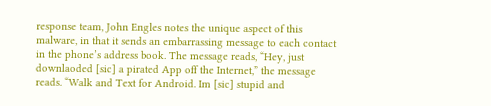response team, John Engles notes the unique aspect of this malware, in that it sends an embarrassing message to each contact in the phone’s address book. The message reads, “Hey, just downlaoded [sic] a pirated App off the Internet,” the message reads. “Walk and Text for Android. Im [sic] stupid and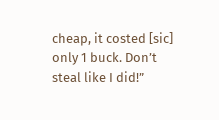cheap, it costed [sic] only 1 buck. Don’t steal like I did!”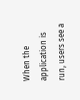When the application is run, users see a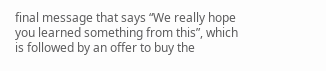final message that says “We really hope you learned something from this”, which is followed by an offer to buy the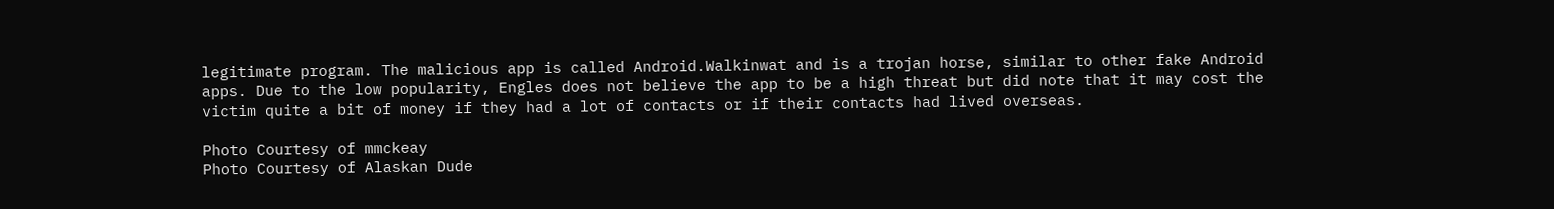legitimate program. The malicious app is called Android.Walkinwat and is a trojan horse, similar to other fake Android apps. Due to the low popularity, Engles does not believe the app to be a high threat but did note that it may cost the victim quite a bit of money if they had a lot of contacts or if their contacts had lived overseas.

Photo Courtesy of mmckeay
Photo Courtesy of Alaskan Dude